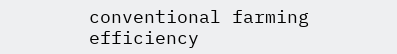conventional farming efficiency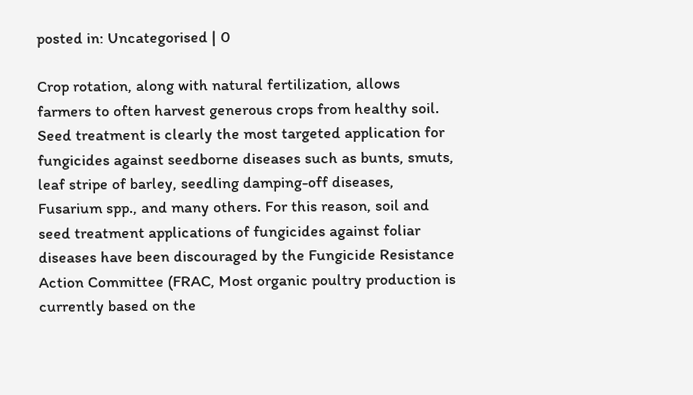posted in: Uncategorised | 0

Crop rotation, along with natural fertilization, allows farmers to often harvest generous crops from healthy soil. Seed treatment is clearly the most targeted application for fungicides against seedborne diseases such as bunts, smuts, leaf stripe of barley, seedling damping-off diseases, Fusarium spp., and many others. For this reason, soil and seed treatment applications of fungicides against foliar diseases have been discouraged by the Fungicide Resistance Action Committee (FRAC, Most organic poultry production is currently based on the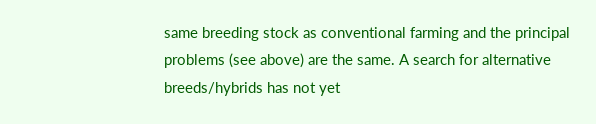same breeding stock as conventional farming and the principal problems (see above) are the same. A search for alternative breeds/hybrids has not yet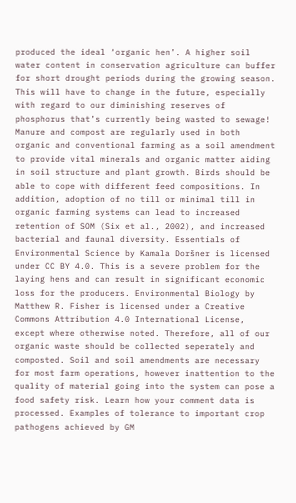produced the ideal ‘organic hen’. A higher soil water content in conservation agriculture can buffer for short drought periods during the growing season. This will have to change in the future, especially with regard to our diminishing reserves of phosphorus that’s currently being wasted to sewage! Manure and compost are regularly used in both organic and conventional farming as a soil amendment to provide vital minerals and organic matter aiding in soil structure and plant growth. Birds should be able to cope with different feed compositions. In addition, adoption of no till or minimal till in organic farming systems can lead to increased retention of SOM (Six et al., 2002), and increased bacterial and faunal diversity. Essentials of Environmental Science by Kamala Doršner is licensed under CC BY 4.0. This is a severe problem for the laying hens and can result in significant economic loss for the producers. Environmental Biology by Matthew R. Fisher is licensed under a Creative Commons Attribution 4.0 International License, except where otherwise noted. Therefore, all of our organic waste should be collected seperately and composted. Soil and soil amendments are necessary for most farm operations, however inattention to the quality of material going into the system can pose a food safety risk. Learn how your comment data is processed. Examples of tolerance to important crop pathogens achieved by GM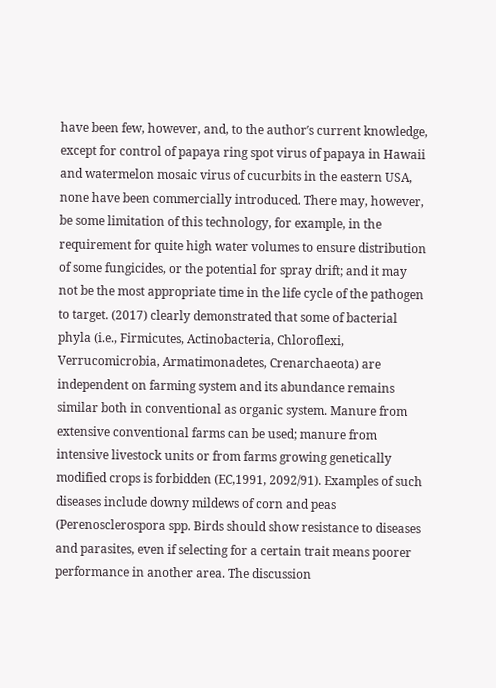have been few, however, and, to the author′s current knowledge, except for control of papaya ring spot virus of papaya in Hawaii and watermelon mosaic virus of cucurbits in the eastern USA, none have been commercially introduced. There may, however, be some limitation of this technology, for example, in the requirement for quite high water volumes to ensure distribution of some fungicides, or the potential for spray drift; and it may not be the most appropriate time in the life cycle of the pathogen to target. (2017) clearly demonstrated that some of bacterial phyla (i.e., Firmicutes, Actinobacteria, Chloroflexi, Verrucomicrobia, Armatimonadetes, Crenarchaeota) are independent on farming system and its abundance remains similar both in conventional as organic system. Manure from extensive conventional farms can be used; manure from intensive livestock units or from farms growing genetically modified crops is forbidden (EC,1991, 2092/91). Examples of such diseases include downy mildews of corn and peas (Perenosclerospora spp. Birds should show resistance to diseases and parasites, even if selecting for a certain trait means poorer performance in another area. The discussion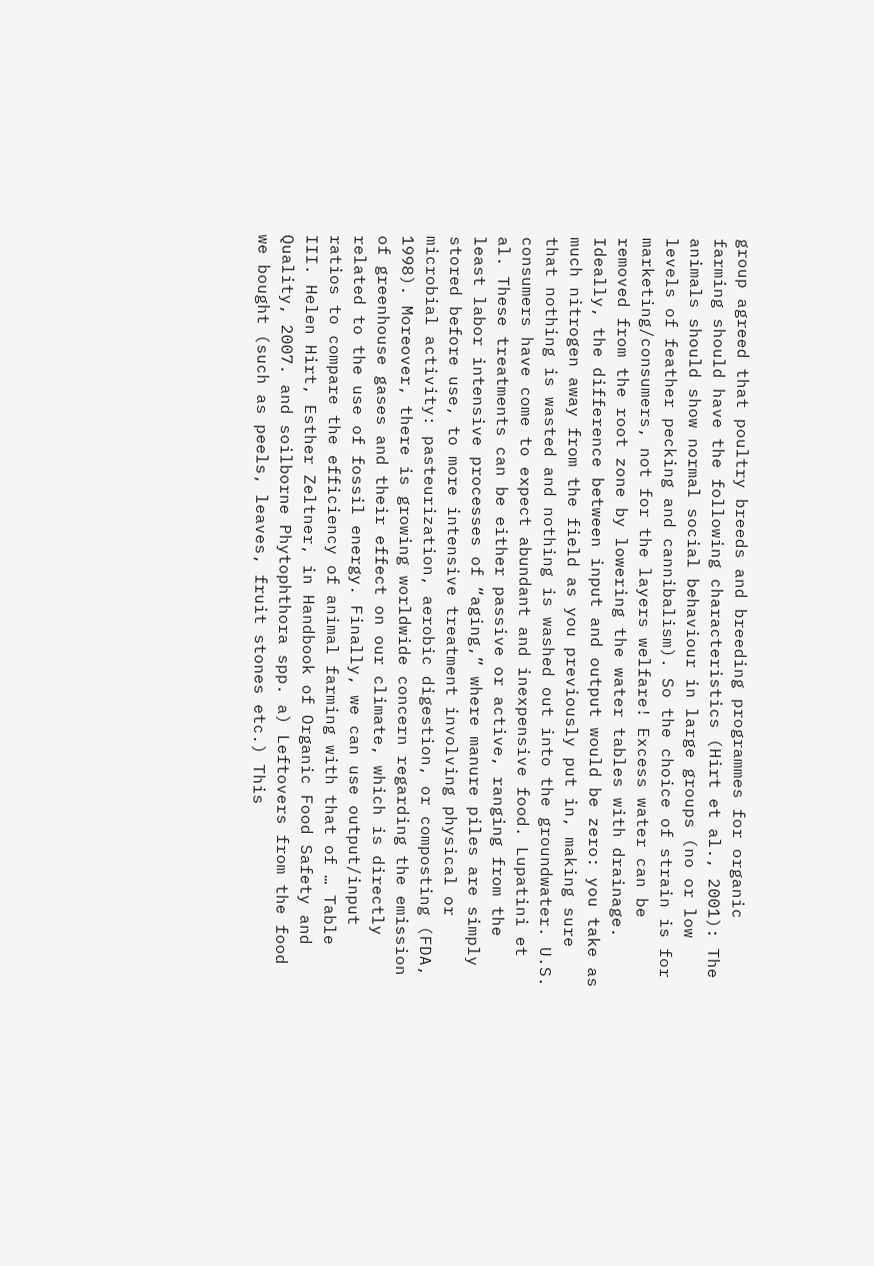group agreed that poultry breeds and breeding programmes for organic farming should have the following characteristics (Hirt et al., 2001): The animals should show normal social behaviour in large groups (no or low levels of feather pecking and cannibalism). So the choice of strain is for marketing/consumers, not for the layers welfare! Excess water can be removed from the root zone by lowering the water tables with drainage. Ideally, the difference between input and output would be zero: you take as much nitrogen away from the field as you previously put in, making sure that nothing is wasted and nothing is washed out into the groundwater. U.S. consumers have come to expect abundant and inexpensive food. Lupatini et al. These treatments can be either passive or active, ranging from the least labor intensive processes of “aging,” where manure piles are simply stored before use, to more intensive treatment involving physical or microbial activity: pasteurization, aerobic digestion, or composting (FDA, 1998). Moreover, there is growing worldwide concern regarding the emission of greenhouse gases and their effect on our climate, which is directly related to the use of fossil energy. Finally, we can use output/input ratios to compare the efficiency of animal farming with that of … Table III. Helen Hirt, Esther Zeltner, in Handbook of Organic Food Safety and Quality, 2007. and soilborne Phytophthora spp. a) Leftovers from the food we bought (such as peels, leaves, fruit stones etc.) This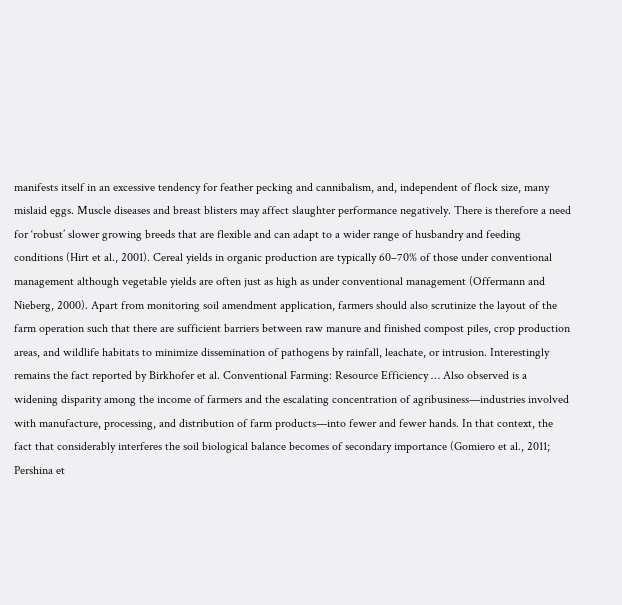manifests itself in an excessive tendency for feather pecking and cannibalism, and, independent of flock size, many mislaid eggs. Muscle diseases and breast blisters may affect slaughter performance negatively. There is therefore a need for ‘robust’ slower growing breeds that are flexible and can adapt to a wider range of husbandry and feeding conditions (Hirt et al., 2001). Cereal yields in organic production are typically 60–70% of those under conventional management although vegetable yields are often just as high as under conventional management (Offermann and Nieberg, 2000). Apart from monitoring soil amendment application, farmers should also scrutinize the layout of the farm operation such that there are sufficient barriers between raw manure and finished compost piles, crop production areas, and wildlife habitats to minimize dissemination of pathogens by rainfall, leachate, or intrusion. Interestingly remains the fact reported by Birkhofer et al. Conventional Farming: Resource Efficiency … Also observed is a widening disparity among the income of farmers and the escalating concentration of agribusiness—industries involved with manufacture, processing, and distribution of farm products—into fewer and fewer hands. In that context, the fact that considerably interferes the soil biological balance becomes of secondary importance (Gomiero et al., 2011; Pershina et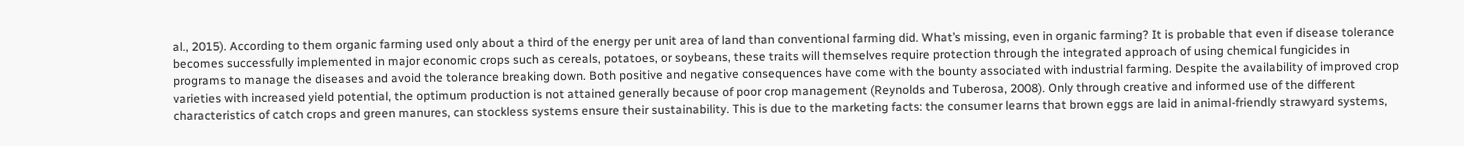al., 2015). According to them organic farming used only about a third of the energy per unit area of land than conventional farming did. What’s missing, even in organic farming? It is probable that even if disease tolerance becomes successfully implemented in major economic crops such as cereals, potatoes, or soybeans, these traits will themselves require protection through the integrated approach of using chemical fungicides in programs to manage the diseases and avoid the tolerance breaking down. Both positive and negative consequences have come with the bounty associated with industrial farming. Despite the availability of improved crop varieties with increased yield potential, the optimum production is not attained generally because of poor crop management (Reynolds and Tuberosa, 2008). Only through creative and informed use of the different characteristics of catch crops and green manures, can stockless systems ensure their sustainability. This is due to the marketing facts: the consumer learns that brown eggs are laid in animal-friendly strawyard systems,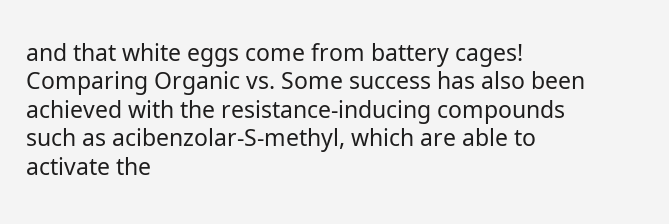and that white eggs come from battery cages! Comparing Organic vs. Some success has also been achieved with the resistance-inducing compounds such as acibenzolar-S-methyl, which are able to activate the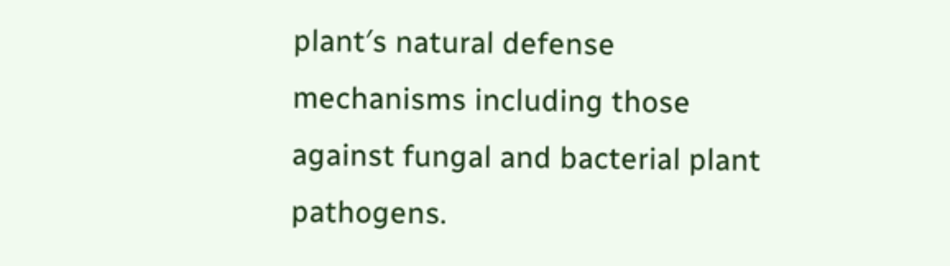plant′s natural defense mechanisms including those against fungal and bacterial plant pathogens.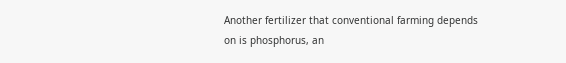Another fertilizer that conventional farming depends on is phosphorus, an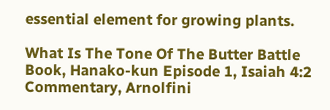essential element for growing plants.

What Is The Tone Of The Butter Battle Book, Hanako-kun Episode 1, Isaiah 4:2 Commentary, Arnolfini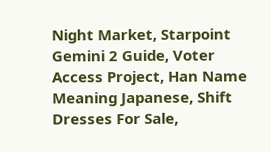Night Market, Starpoint Gemini 2 Guide, Voter Access Project, Han Name Meaning Japanese, Shift Dresses For Sale,